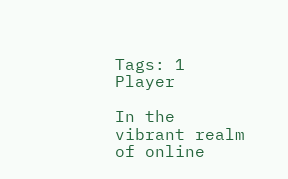Tags: 1 Player

In the vibrant realm of online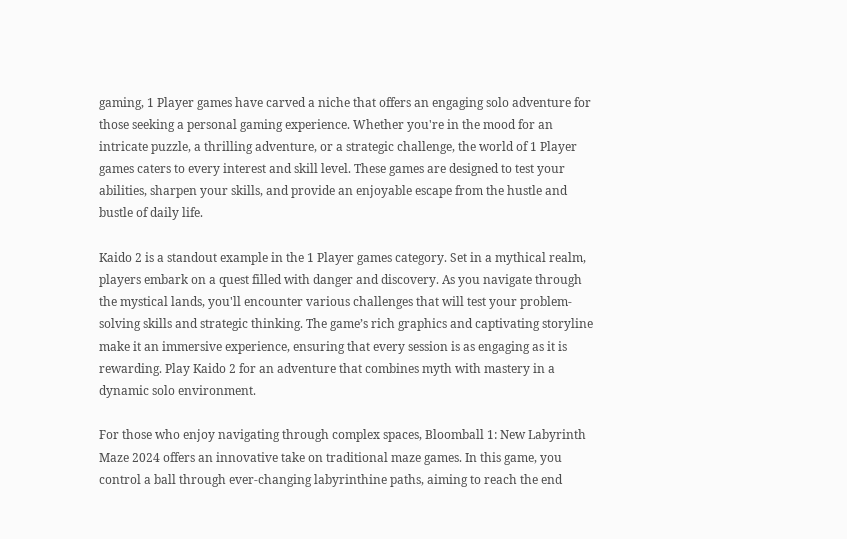gaming, 1 Player games have carved a niche that offers an engaging solo adventure for those seeking a personal gaming experience. Whether you're in the mood for an intricate puzzle, a thrilling adventure, or a strategic challenge, the world of 1 Player games caters to every interest and skill level. These games are designed to test your abilities, sharpen your skills, and provide an enjoyable escape from the hustle and bustle of daily life.

Kaido 2 is a standout example in the 1 Player games category. Set in a mythical realm, players embark on a quest filled with danger and discovery. As you navigate through the mystical lands, you'll encounter various challenges that will test your problem-solving skills and strategic thinking. The game’s rich graphics and captivating storyline make it an immersive experience, ensuring that every session is as engaging as it is rewarding. Play Kaido 2 for an adventure that combines myth with mastery in a dynamic solo environment.

For those who enjoy navigating through complex spaces, Bloomball 1: New Labyrinth Maze 2024 offers an innovative take on traditional maze games. In this game, you control a ball through ever-changing labyrinthine paths, aiming to reach the end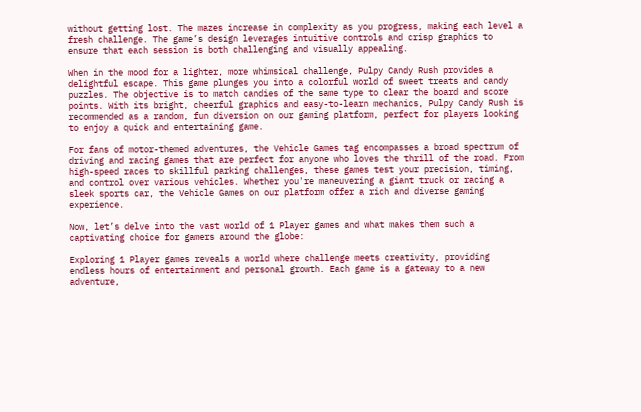without getting lost. The mazes increase in complexity as you progress, making each level a fresh challenge. The game’s design leverages intuitive controls and crisp graphics to ensure that each session is both challenging and visually appealing.

When in the mood for a lighter, more whimsical challenge, Pulpy Candy Rush provides a delightful escape. This game plunges you into a colorful world of sweet treats and candy puzzles. The objective is to match candies of the same type to clear the board and score points. With its bright, cheerful graphics and easy-to-learn mechanics, Pulpy Candy Rush is recommended as a random, fun diversion on our gaming platform, perfect for players looking to enjoy a quick and entertaining game.

For fans of motor-themed adventures, the Vehicle Games tag encompasses a broad spectrum of driving and racing games that are perfect for anyone who loves the thrill of the road. From high-speed races to skillful parking challenges, these games test your precision, timing, and control over various vehicles. Whether you're maneuvering a giant truck or racing a sleek sports car, the Vehicle Games on our platform offer a rich and diverse gaming experience.

Now, let’s delve into the vast world of 1 Player games and what makes them such a captivating choice for gamers around the globe:

Exploring 1 Player games reveals a world where challenge meets creativity, providing endless hours of entertainment and personal growth. Each game is a gateway to a new adventure,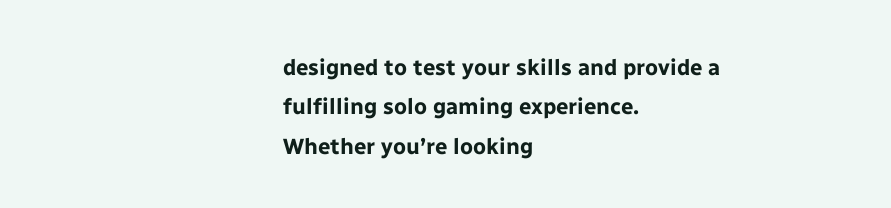designed to test your skills and provide a fulfilling solo gaming experience. Whether you’re looking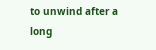to unwind after a long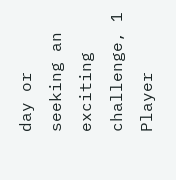day or seeking an exciting challenge, 1 Player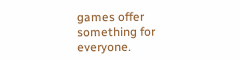games offer something for everyone.